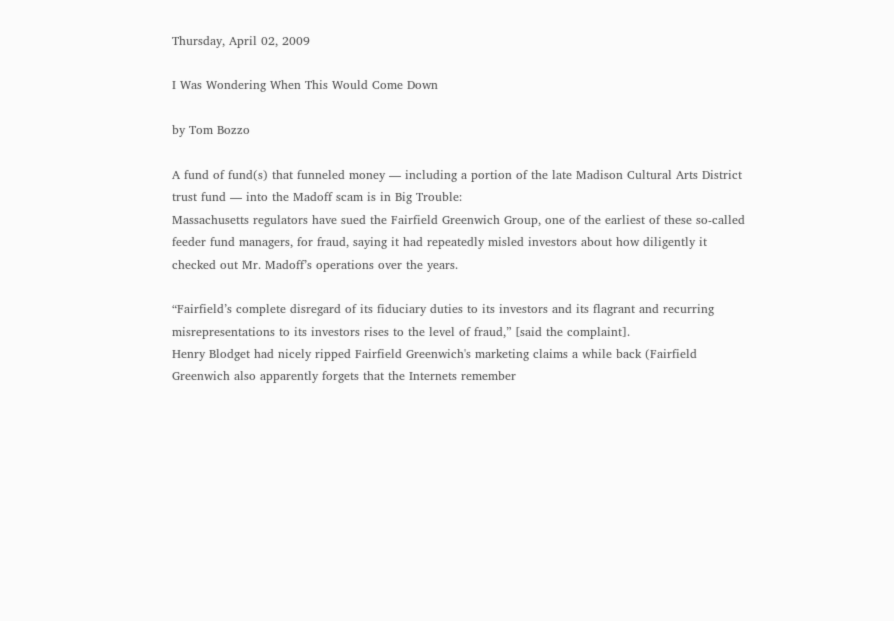Thursday, April 02, 2009

I Was Wondering When This Would Come Down

by Tom Bozzo

A fund of fund(s) that funneled money — including a portion of the late Madison Cultural Arts District trust fund — into the Madoff scam is in Big Trouble:
Massachusetts regulators have sued the Fairfield Greenwich Group, one of the earliest of these so-called feeder fund managers, for fraud, saying it had repeatedly misled investors about how diligently it checked out Mr. Madoff’s operations over the years.

“Fairfield’s complete disregard of its fiduciary duties to its investors and its flagrant and recurring misrepresentations to its investors rises to the level of fraud,” [said the complaint].
Henry Blodget had nicely ripped Fairfield Greenwich's marketing claims a while back (Fairfield Greenwich also apparently forgets that the Internets remember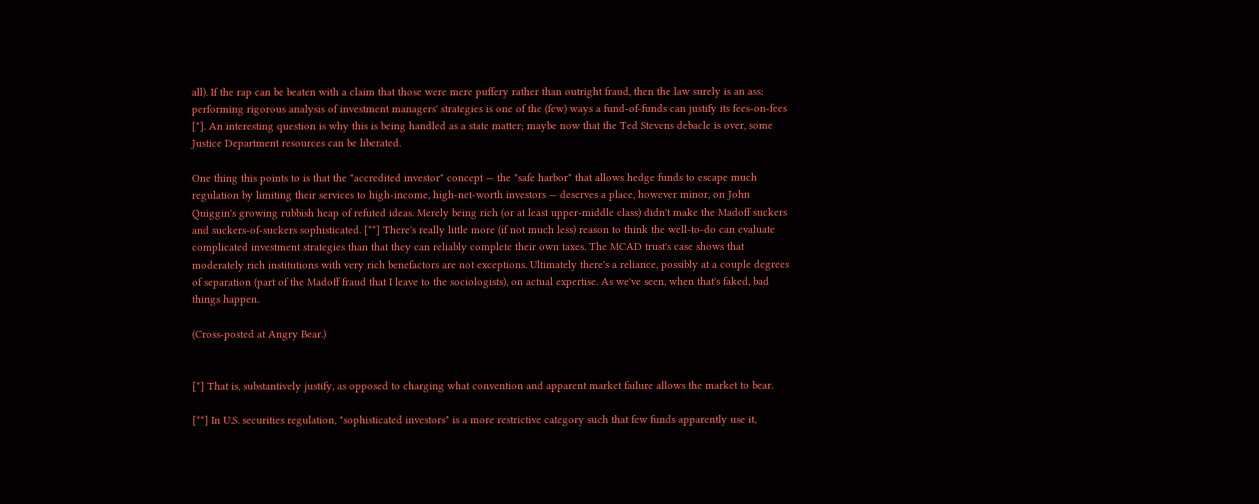all). If the rap can be beaten with a claim that those were mere puffery rather than outright fraud, then the law surely is an ass: performing rigorous analysis of investment managers' strategies is one of the (few) ways a fund-of-funds can justify its fees-on-fees [*]. An interesting question is why this is being handled as a state matter; maybe now that the Ted Stevens debacle is over, some Justice Department resources can be liberated.

One thing this points to is that the "accredited investor" concept — the "safe harbor" that allows hedge funds to escape much regulation by limiting their services to high-income, high-net-worth investors — deserves a place, however minor, on John Quiggin's growing rubbish heap of refuted ideas. Merely being rich (or at least upper-middle class) didn't make the Madoff suckers and suckers-of-suckers sophisticated. [**] There's really little more (if not much less) reason to think the well-to-do can evaluate complicated investment strategies than that they can reliably complete their own taxes. The MCAD trust's case shows that moderately rich institutions with very rich benefactors are not exceptions. Ultimately there's a reliance, possibly at a couple degrees of separation (part of the Madoff fraud that I leave to the sociologists), on actual expertise. As we've seen, when that's faked, bad things happen.

(Cross-posted at Angry Bear.)


[*] That is, substantively justify, as opposed to charging what convention and apparent market failure allows the market to bear.

[**] In U.S. securities regulation, "sophisticated investors" is a more restrictive category such that few funds apparently use it,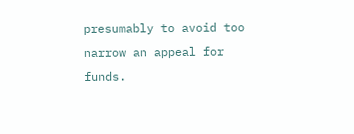presumably to avoid too narrow an appeal for funds.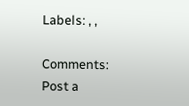Labels: , ,

Comments: Post a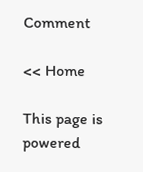Comment

<< Home

This page is powered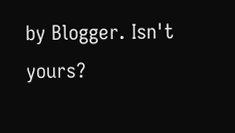by Blogger. Isn't yours?